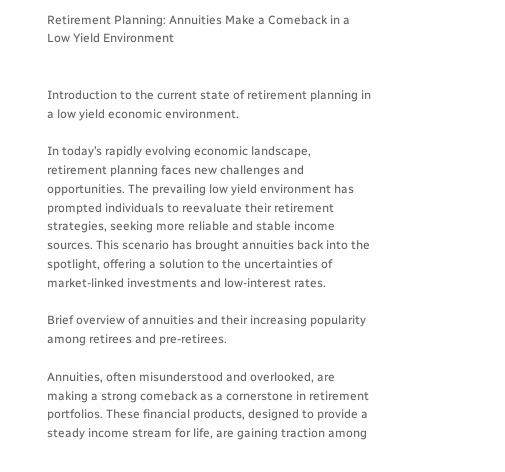Retirement Planning: Annuities Make a Comeback in a Low Yield Environment


Introduction to the current state of retirement planning in a low yield economic environment.

In today’s rapidly evolving economic landscape, retirement planning faces new challenges and opportunities. The prevailing low yield environment has prompted individuals to reevaluate their retirement strategies, seeking more reliable and stable income sources. This scenario has brought annuities back into the spotlight, offering a solution to the uncertainties of market-linked investments and low-interest rates.

Brief overview of annuities and their increasing popularity among retirees and pre-retirees.

Annuities, often misunderstood and overlooked, are making a strong comeback as a cornerstone in retirement portfolios. These financial products, designed to provide a steady income stream for life, are gaining traction among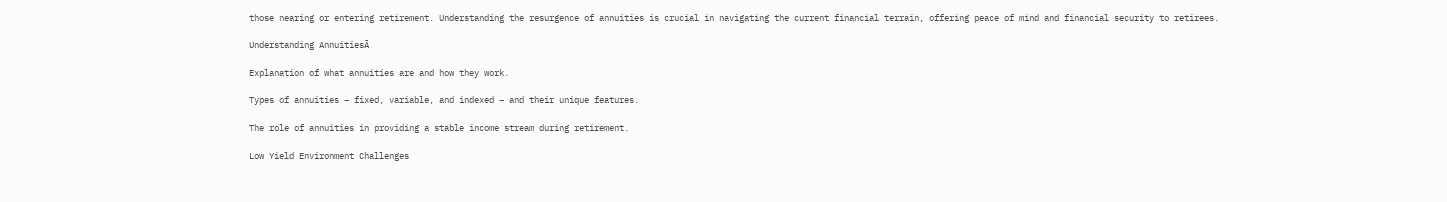those nearing or entering retirement. Understanding the resurgence of annuities is crucial in navigating the current financial terrain, offering peace of mind and financial security to retirees.

Understanding AnnuitiesĀ

Explanation of what annuities are and how they work.

Types of annuities – fixed, variable, and indexed – and their unique features.

The role of annuities in providing a stable income stream during retirement.

Low Yield Environment Challenges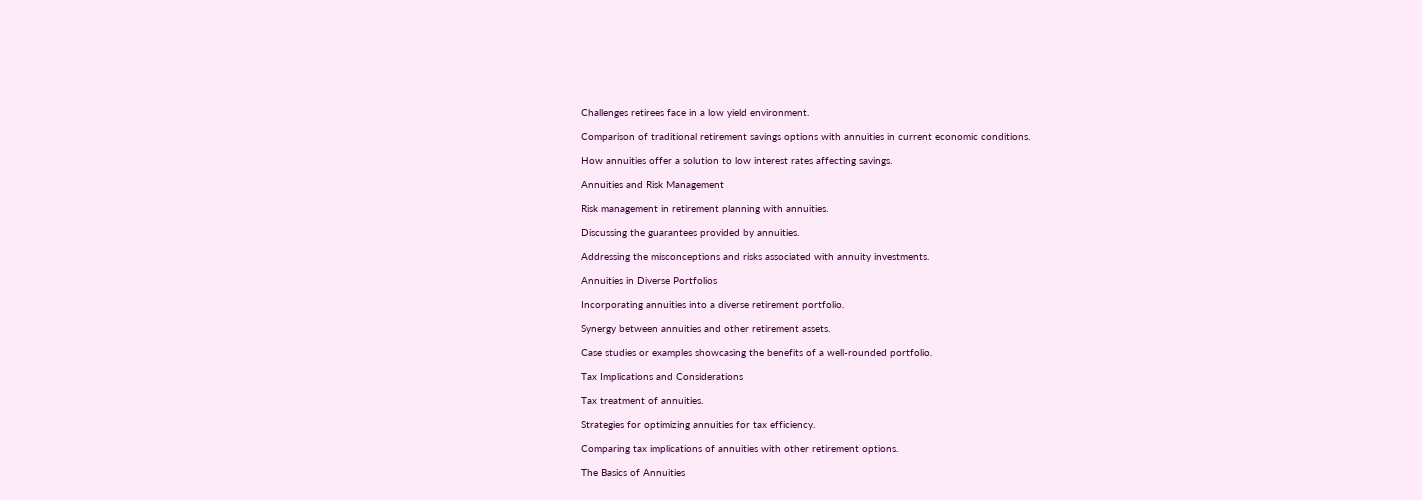Challenges retirees face in a low yield environment.

Comparison of traditional retirement savings options with annuities in current economic conditions.

How annuities offer a solution to low interest rates affecting savings.

Annuities and Risk Management

Risk management in retirement planning with annuities.

Discussing the guarantees provided by annuities.

Addressing the misconceptions and risks associated with annuity investments.

Annuities in Diverse Portfolios

Incorporating annuities into a diverse retirement portfolio.

Synergy between annuities and other retirement assets.

Case studies or examples showcasing the benefits of a well-rounded portfolio.

Tax Implications and Considerations

Tax treatment of annuities.

Strategies for optimizing annuities for tax efficiency.

Comparing tax implications of annuities with other retirement options.

The Basics of Annuities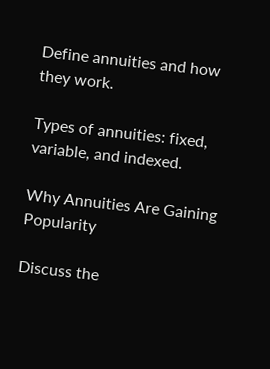Define annuities and how they work.

Types of annuities: fixed, variable, and indexed.

Why Annuities Are Gaining Popularity

Discuss the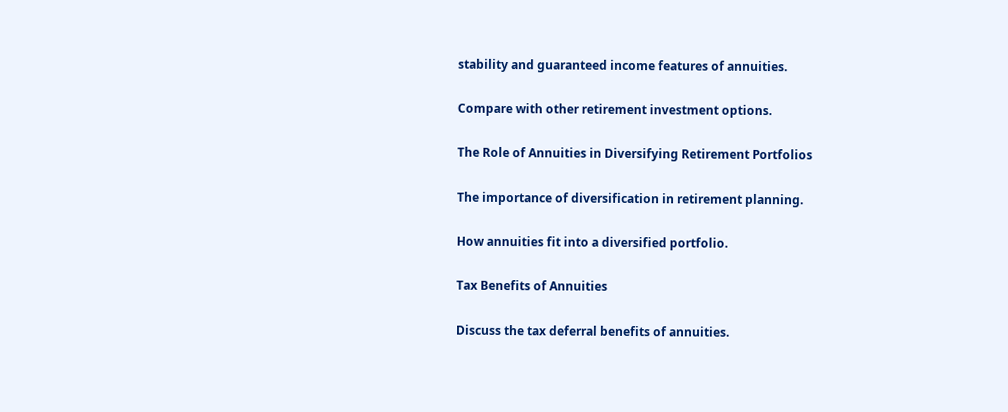stability and guaranteed income features of annuities.

Compare with other retirement investment options.

The Role of Annuities in Diversifying Retirement Portfolios

The importance of diversification in retirement planning.

How annuities fit into a diversified portfolio.

Tax Benefits of Annuities

Discuss the tax deferral benefits of annuities.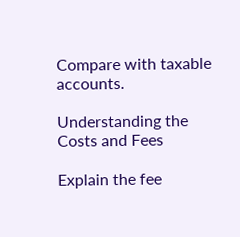Compare with taxable accounts.

Understanding the Costs and Fees

Explain the fee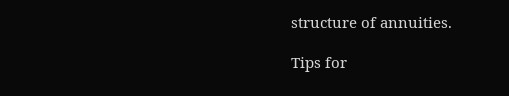structure of annuities.

Tips for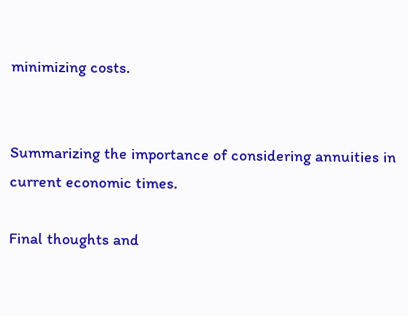minimizing costs.


Summarizing the importance of considering annuities in current economic times.

Final thoughts and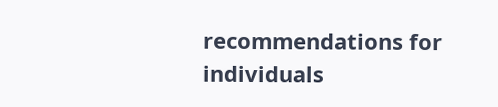recommendations for individuals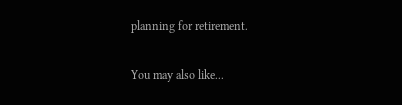planning for retirement.

You may also like...